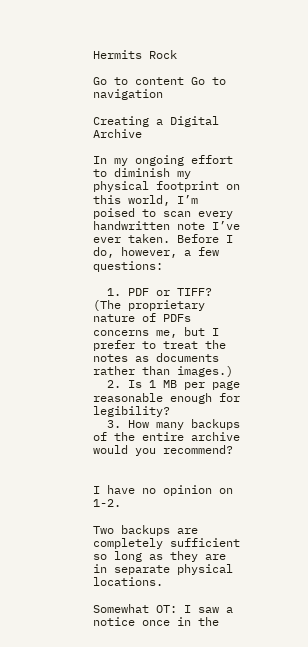Hermits Rock

Go to content Go to navigation

Creating a Digital Archive

In my ongoing effort to diminish my physical footprint on this world, I’m poised to scan every handwritten note I’ve ever taken. Before I do, however, a few questions:

  1. PDF or TIFF? (The proprietary nature of PDFs concerns me, but I prefer to treat the notes as documents rather than images.)
  2. Is 1 MB per page reasonable enough for legibility?
  3. How many backups of the entire archive would you recommend?


I have no opinion on 1-2.

Two backups are completely sufficient so long as they are in separate physical locations.

Somewhat OT: I saw a notice once in the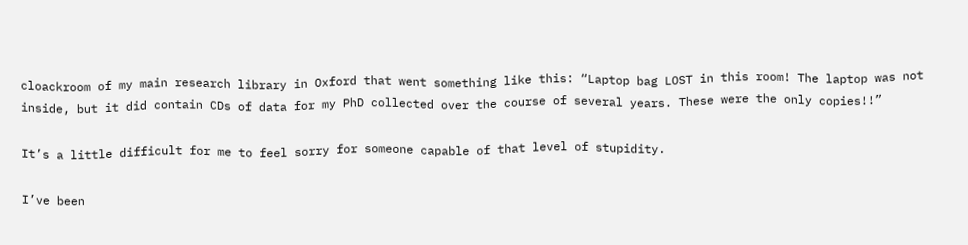cloackroom of my main research library in Oxford that went something like this: “Laptop bag LOST in this room! The laptop was not inside, but it did contain CDs of data for my PhD collected over the course of several years. These were the only copies!!”

It’s a little difficult for me to feel sorry for someone capable of that level of stupidity.

I’ve been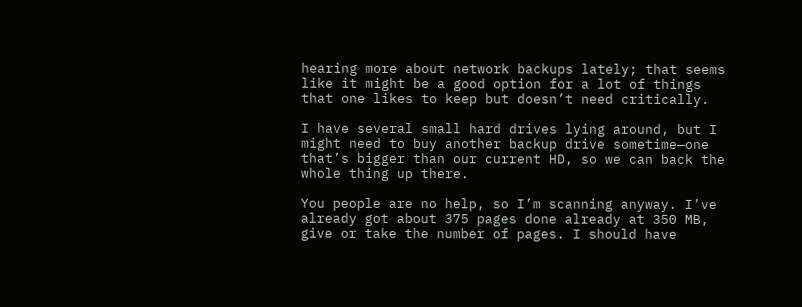hearing more about network backups lately; that seems like it might be a good option for a lot of things that one likes to keep but doesn’t need critically.

I have several small hard drives lying around, but I might need to buy another backup drive sometime—one that’s bigger than our current HD, so we can back the whole thing up there.

You people are no help, so I’m scanning anyway. I’ve already got about 375 pages done already at 350 MB, give or take the number of pages. I should have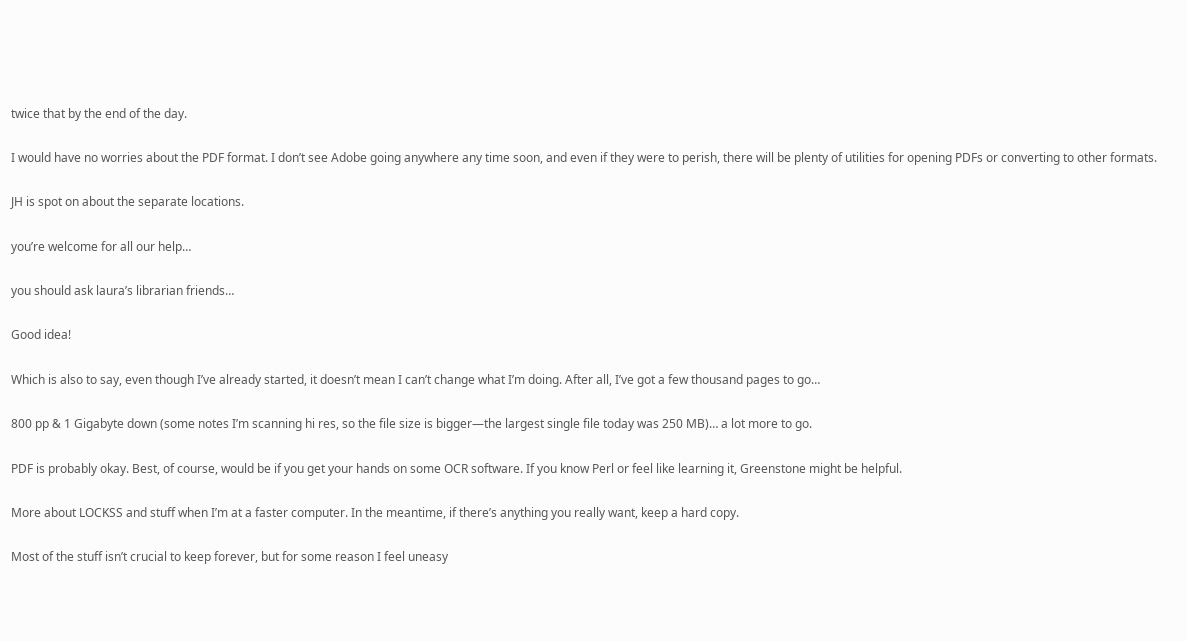twice that by the end of the day.

I would have no worries about the PDF format. I don’t see Adobe going anywhere any time soon, and even if they were to perish, there will be plenty of utilities for opening PDFs or converting to other formats.

JH is spot on about the separate locations.

you’re welcome for all our help…

you should ask laura’s librarian friends…

Good idea!

Which is also to say, even though I’ve already started, it doesn’t mean I can’t change what I’m doing. After all, I’ve got a few thousand pages to go…

800 pp & 1 Gigabyte down (some notes I’m scanning hi res, so the file size is bigger—the largest single file today was 250 MB)… a lot more to go.

PDF is probably okay. Best, of course, would be if you get your hands on some OCR software. If you know Perl or feel like learning it, Greenstone might be helpful.

More about LOCKSS and stuff when I’m at a faster computer. In the meantime, if there’s anything you really want, keep a hard copy.

Most of the stuff isn’t crucial to keep forever, but for some reason I feel uneasy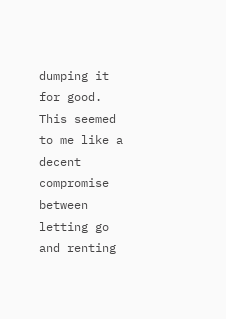dumping it for good. This seemed to me like a decent compromise between letting go and renting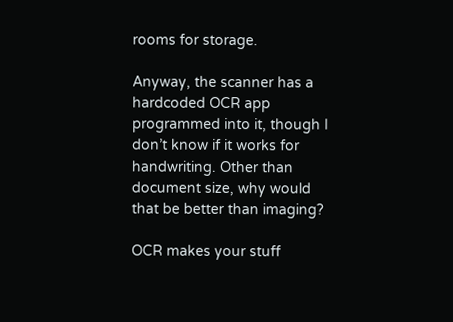rooms for storage.

Anyway, the scanner has a hardcoded OCR app programmed into it, though I don’t know if it works for handwriting. Other than document size, why would that be better than imaging?

OCR makes your stuff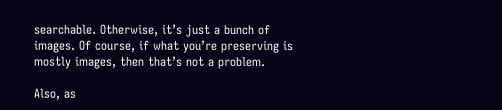searchable. Otherwise, it’s just a bunch of images. Of course, if what you’re preserving is mostly images, then that’s not a problem.

Also, as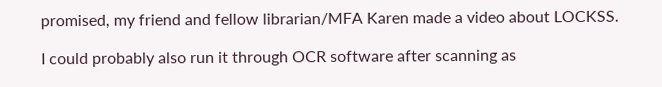promised, my friend and fellow librarian/MFA Karen made a video about LOCKSS.

I could probably also run it through OCR software after scanning as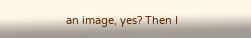an image, yes? Then I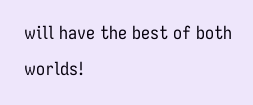will have the best of both worlds!